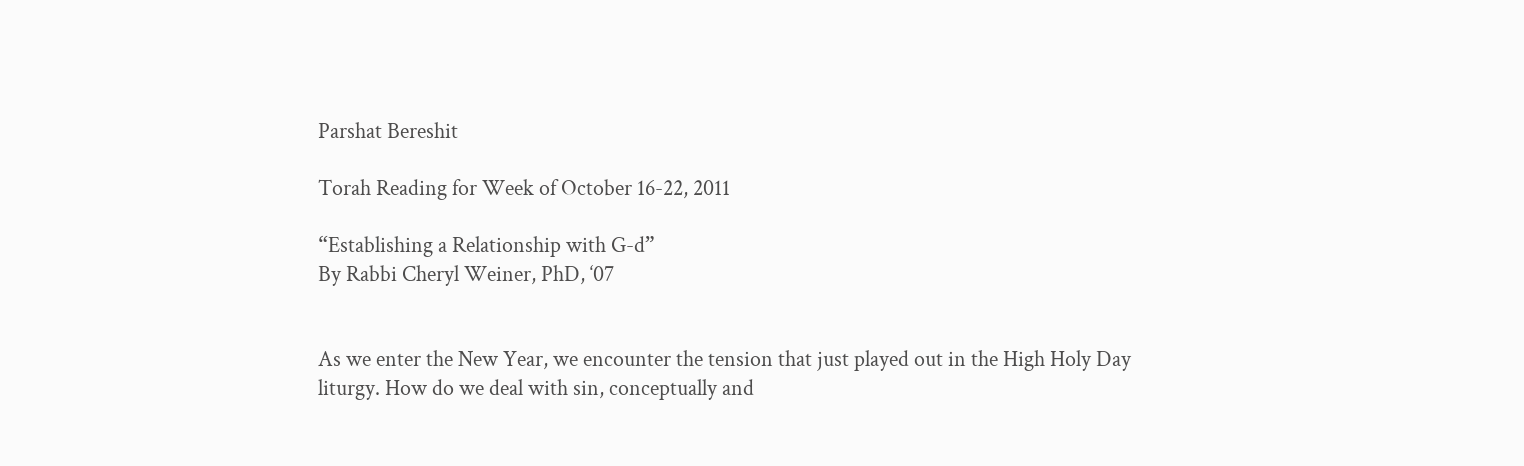Parshat Bereshit

Torah Reading for Week of October 16-22, 2011

“Establishing a Relationship with G-d”
By Rabbi Cheryl Weiner, PhD, ‘07


As we enter the New Year, we encounter the tension that just played out in the High Holy Day liturgy. How do we deal with sin, conceptually and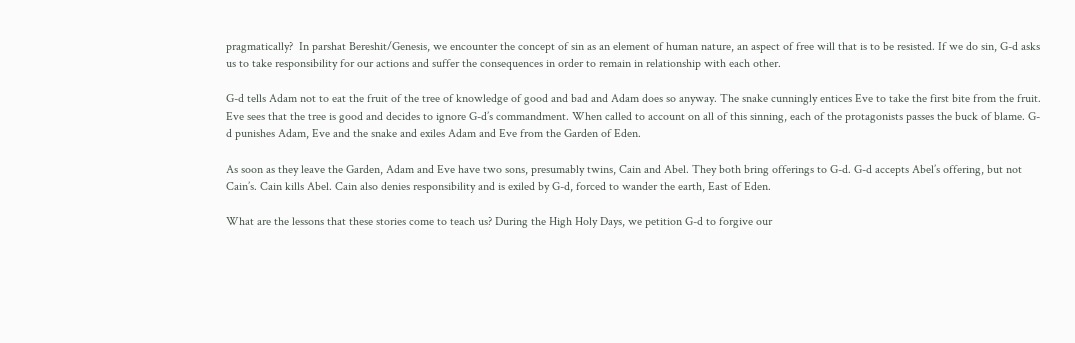pragmatically?  In parshat Bereshit/Genesis, we encounter the concept of sin as an element of human nature, an aspect of free will that is to be resisted. If we do sin, G-d asks us to take responsibility for our actions and suffer the consequences in order to remain in relationship with each other.

G-d tells Adam not to eat the fruit of the tree of knowledge of good and bad and Adam does so anyway. The snake cunningly entices Eve to take the first bite from the fruit. Eve sees that the tree is good and decides to ignore G-d’s commandment. When called to account on all of this sinning, each of the protagonists passes the buck of blame. G-d punishes Adam, Eve and the snake and exiles Adam and Eve from the Garden of Eden.

As soon as they leave the Garden, Adam and Eve have two sons, presumably twins, Cain and Abel. They both bring offerings to G-d. G-d accepts Abel’s offering, but not Cain’s. Cain kills Abel. Cain also denies responsibility and is exiled by G-d, forced to wander the earth, East of Eden.

What are the lessons that these stories come to teach us? During the High Holy Days, we petition G-d to forgive our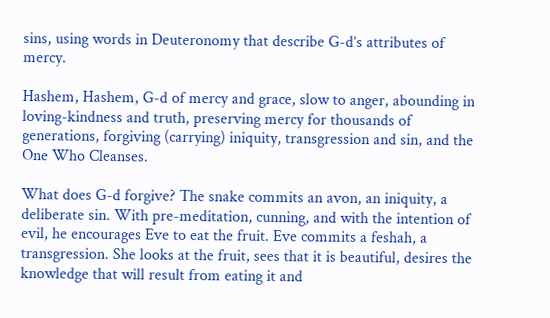sins, using words in Deuteronomy that describe G-d’s attributes of mercy.

Hashem, Hashem, G-d of mercy and grace, slow to anger, abounding in loving-kindness and truth, preserving mercy for thousands of generations, forgiving (carrying) iniquity, transgression and sin, and the One Who Cleanses.

What does G-d forgive? The snake commits an avon, an iniquity, a deliberate sin. With pre-meditation, cunning, and with the intention of evil, he encourages Eve to eat the fruit. Eve commits a feshah, a transgression. She looks at the fruit, sees that it is beautiful, desires the knowledge that will result from eating it and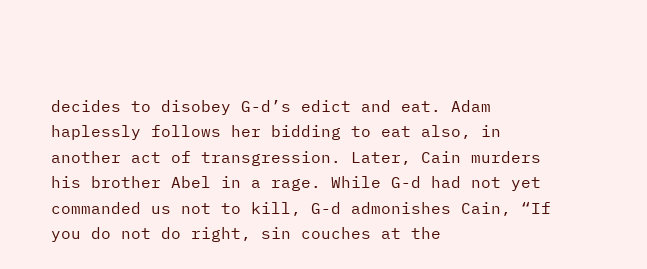decides to disobey G-d’s edict and eat. Adam haplessly follows her bidding to eat also, in another act of transgression. Later, Cain murders his brother Abel in a rage. While G-d had not yet commanded us not to kill, G-d admonishes Cain, “If you do not do right, sin couches at the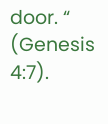door. “ (Genesis 4:7).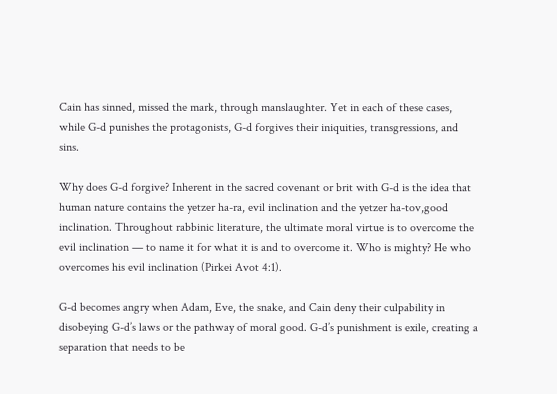Cain has sinned, missed the mark, through manslaughter. Yet in each of these cases, while G-d punishes the protagonists, G-d forgives their iniquities, transgressions, and sins.

Why does G-d forgive? Inherent in the sacred covenant or brit with G-d is the idea that human nature contains the yetzer ha-ra, evil inclination and the yetzer ha-tov,good inclination. Throughout rabbinic literature, the ultimate moral virtue is to overcome the evil inclination — to name it for what it is and to overcome it. Who is mighty? He who overcomes his evil inclination (Pirkei Avot 4:1).

G-d becomes angry when Adam, Eve, the snake, and Cain deny their culpability in disobeying G-d’s laws or the pathway of moral good. G-d’s punishment is exile, creating a separation that needs to be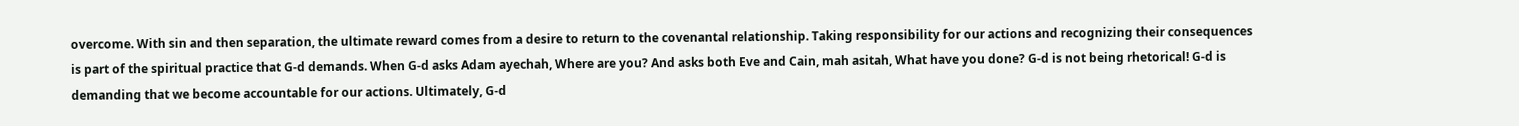overcome. With sin and then separation, the ultimate reward comes from a desire to return to the covenantal relationship. Taking responsibility for our actions and recognizing their consequences is part of the spiritual practice that G-d demands. When G-d asks Adam ayechah, Where are you? And asks both Eve and Cain, mah asitah, What have you done? G-d is not being rhetorical! G-d is demanding that we become accountable for our actions. Ultimately, G-d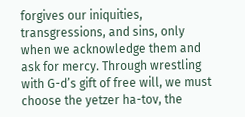forgives our iniquities, transgressions, and sins, only when we acknowledge them and ask for mercy. Through wrestling with G-d’s gift of free will, we must choose the yetzer ha-tov, the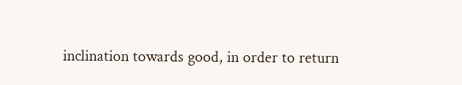inclination towards good, in order to return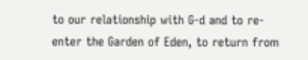to our relationship with G-d and to re-enter the Garden of Eden, to return from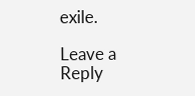exile.

Leave a Reply